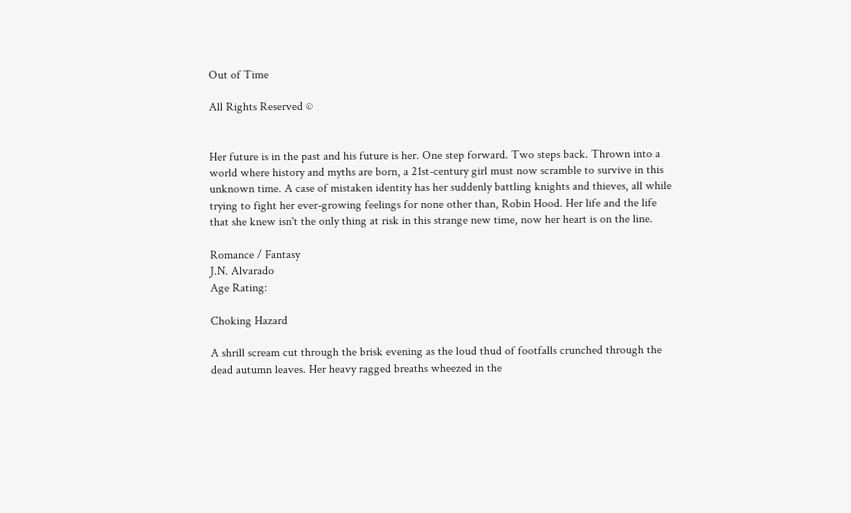Out of Time

All Rights Reserved ©


Her future is in the past and his future is her. One step forward. Two steps back. Thrown into a world where history and myths are born, a 21st-century girl must now scramble to survive in this unknown time. A case of mistaken identity has her suddenly battling knights and thieves, all while trying to fight her ever-growing feelings for none other than, Robin Hood. Her life and the life that she knew isn't the only thing at risk in this strange new time, now her heart is on the line.

Romance / Fantasy
J.N. Alvarado
Age Rating:

Choking Hazard

A shrill scream cut through the brisk evening as the loud thud of footfalls crunched through the dead autumn leaves. Her heavy ragged breaths wheezed in the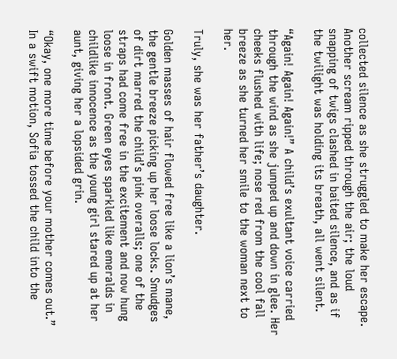collected silence as she struggled to make her escape. Another scream ripped through the air; the loud snapping of twigs clashed in baited silence, and as if the twilight was holding its breath, all went silent.

“Again! Again! Again!” A child’s exultant voice carried through the wind as she jumped up and down in glee. Her cheeks flushed with life; nose red from the cool fall breeze as she turned her smile to the woman next to her.

Truly, she was her father’s daughter.

Golden masses of hair flowed free like a lion’s mane, the gentle breeze picking up her loose locks. Smudges of dirt marred the child’s pink overalls; one of the straps had come free in the excitement and now hung loose in front. Green eyes sparkled like emeralds in childlike innocence as the young girl stared up at her aunt, giving her a lopsided grin.

“Okay, one more time before your mother comes out.” In a swift motion, Sofia tossed the child into the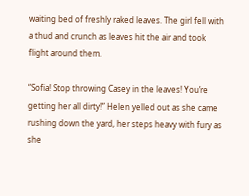waiting bed of freshly raked leaves. The girl fell with a thud and crunch as leaves hit the air and took flight around them.

“Sofia! Stop throwing Casey in the leaves! You’re getting her all dirty!” Helen yelled out as she came rushing down the yard, her steps heavy with fury as she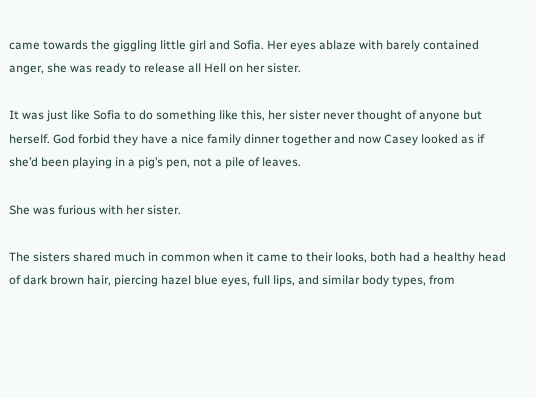came towards the giggling little girl and Sofia. Her eyes ablaze with barely contained anger, she was ready to release all Hell on her sister.

It was just like Sofia to do something like this, her sister never thought of anyone but herself. God forbid they have a nice family dinner together and now Casey looked as if she’d been playing in a pig’s pen, not a pile of leaves.

She was furious with her sister.

The sisters shared much in common when it came to their looks, both had a healthy head of dark brown hair, piercing hazel blue eyes, full lips, and similar body types, from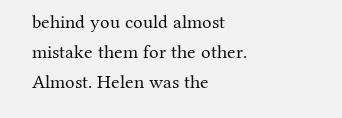behind you could almost mistake them for the other. Almost. Helen was the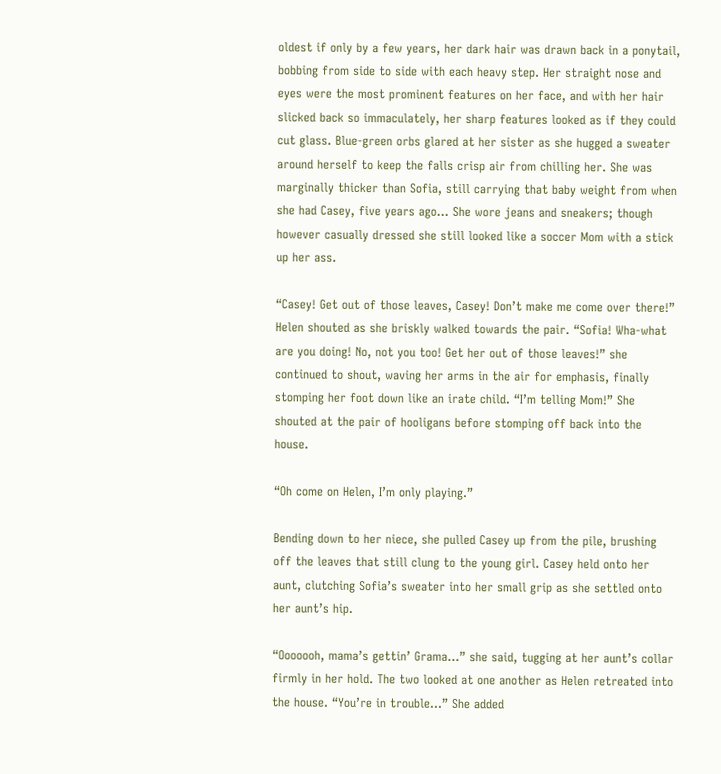oldest if only by a few years, her dark hair was drawn back in a ponytail, bobbing from side to side with each heavy step. Her straight nose and eyes were the most prominent features on her face, and with her hair slicked back so immaculately, her sharp features looked as if they could cut glass. Blue-green orbs glared at her sister as she hugged a sweater around herself to keep the falls crisp air from chilling her. She was marginally thicker than Sofia, still carrying that baby weight from when she had Casey, five years ago... She wore jeans and sneakers; though however casually dressed she still looked like a soccer Mom with a stick up her ass.

“Casey! Get out of those leaves, Casey! Don’t make me come over there!” Helen shouted as she briskly walked towards the pair. “Sofia! Wha-what are you doing! No, not you too! Get her out of those leaves!” she continued to shout, waving her arms in the air for emphasis, finally stomping her foot down like an irate child. “I’m telling Mom!” She shouted at the pair of hooligans before stomping off back into the house.

“Oh come on Helen, I’m only playing.”

Bending down to her niece, she pulled Casey up from the pile, brushing off the leaves that still clung to the young girl. Casey held onto her aunt, clutching Sofia’s sweater into her small grip as she settled onto her aunt’s hip.

“Ooooooh, mama’s gettin’ Grama...” she said, tugging at her aunt’s collar firmly in her hold. The two looked at one another as Helen retreated into the house. “You’re in trouble...” She added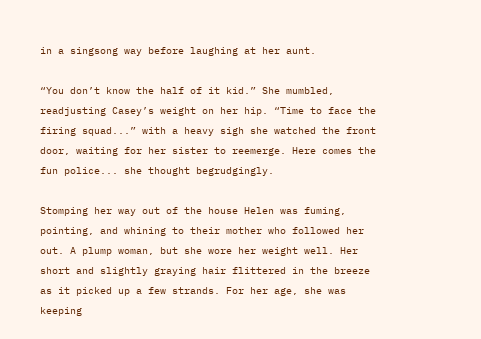in a singsong way before laughing at her aunt.

“You don’t know the half of it kid.” She mumbled, readjusting Casey’s weight on her hip. “Time to face the firing squad...” with a heavy sigh she watched the front door, waiting for her sister to reemerge. Here comes the fun police... she thought begrudgingly.

Stomping her way out of the house Helen was fuming, pointing, and whining to their mother who followed her out. A plump woman, but she wore her weight well. Her short and slightly graying hair flittered in the breeze as it picked up a few strands. For her age, she was keeping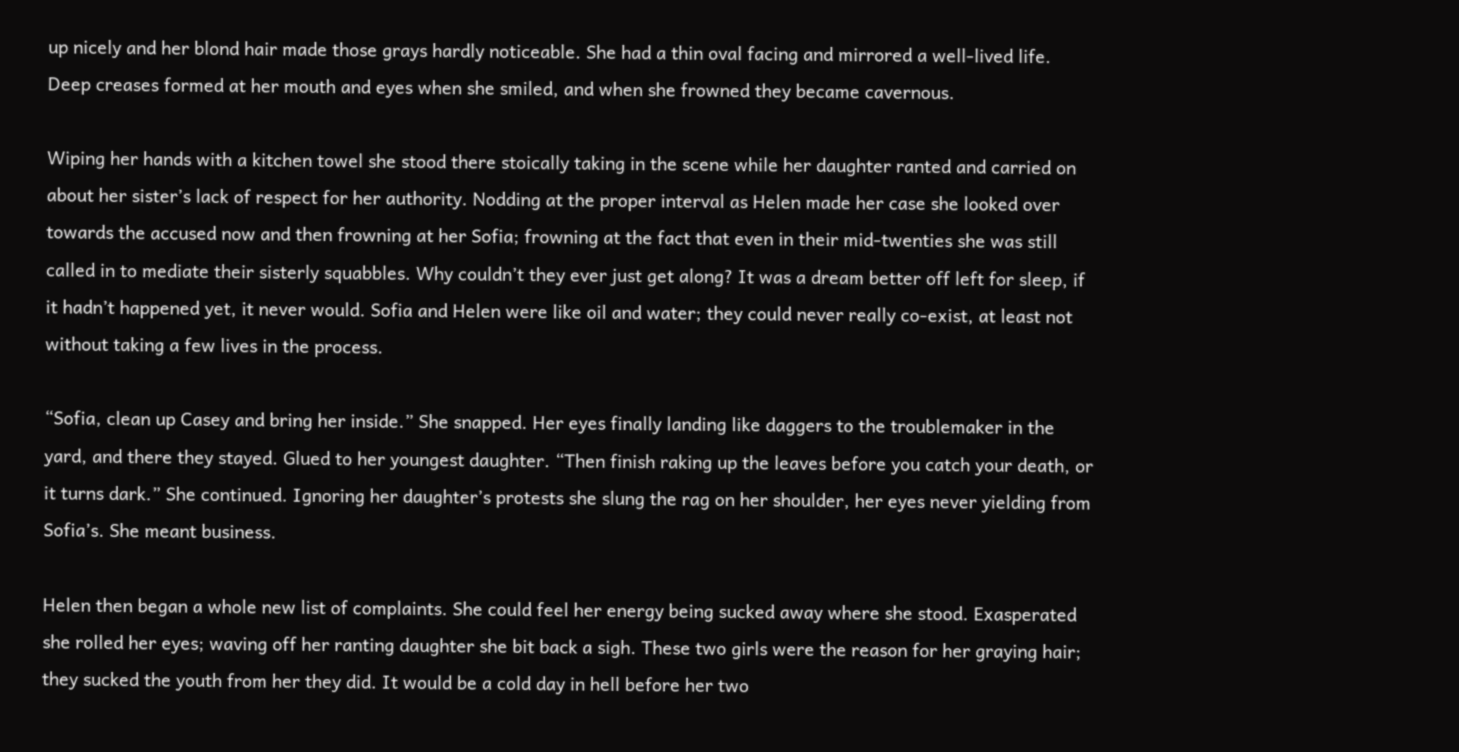up nicely and her blond hair made those grays hardly noticeable. She had a thin oval facing and mirrored a well-lived life. Deep creases formed at her mouth and eyes when she smiled, and when she frowned they became cavernous.

Wiping her hands with a kitchen towel she stood there stoically taking in the scene while her daughter ranted and carried on about her sister’s lack of respect for her authority. Nodding at the proper interval as Helen made her case she looked over towards the accused now and then frowning at her Sofia; frowning at the fact that even in their mid-twenties she was still called in to mediate their sisterly squabbles. Why couldn’t they ever just get along? It was a dream better off left for sleep, if it hadn’t happened yet, it never would. Sofia and Helen were like oil and water; they could never really co-exist, at least not without taking a few lives in the process.

“Sofia, clean up Casey and bring her inside.” She snapped. Her eyes finally landing like daggers to the troublemaker in the yard, and there they stayed. Glued to her youngest daughter. “Then finish raking up the leaves before you catch your death, or it turns dark.” She continued. Ignoring her daughter’s protests she slung the rag on her shoulder, her eyes never yielding from Sofia’s. She meant business.

Helen then began a whole new list of complaints. She could feel her energy being sucked away where she stood. Exasperated she rolled her eyes; waving off her ranting daughter she bit back a sigh. These two girls were the reason for her graying hair; they sucked the youth from her they did. It would be a cold day in hell before her two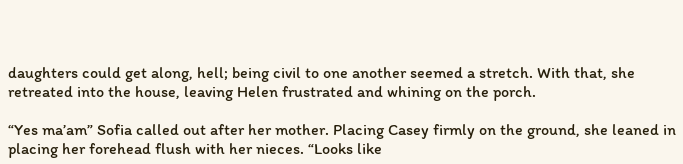daughters could get along, hell; being civil to one another seemed a stretch. With that, she retreated into the house, leaving Helen frustrated and whining on the porch.

“Yes ma’am” Sofia called out after her mother. Placing Casey firmly on the ground, she leaned in placing her forehead flush with her nieces. “Looks like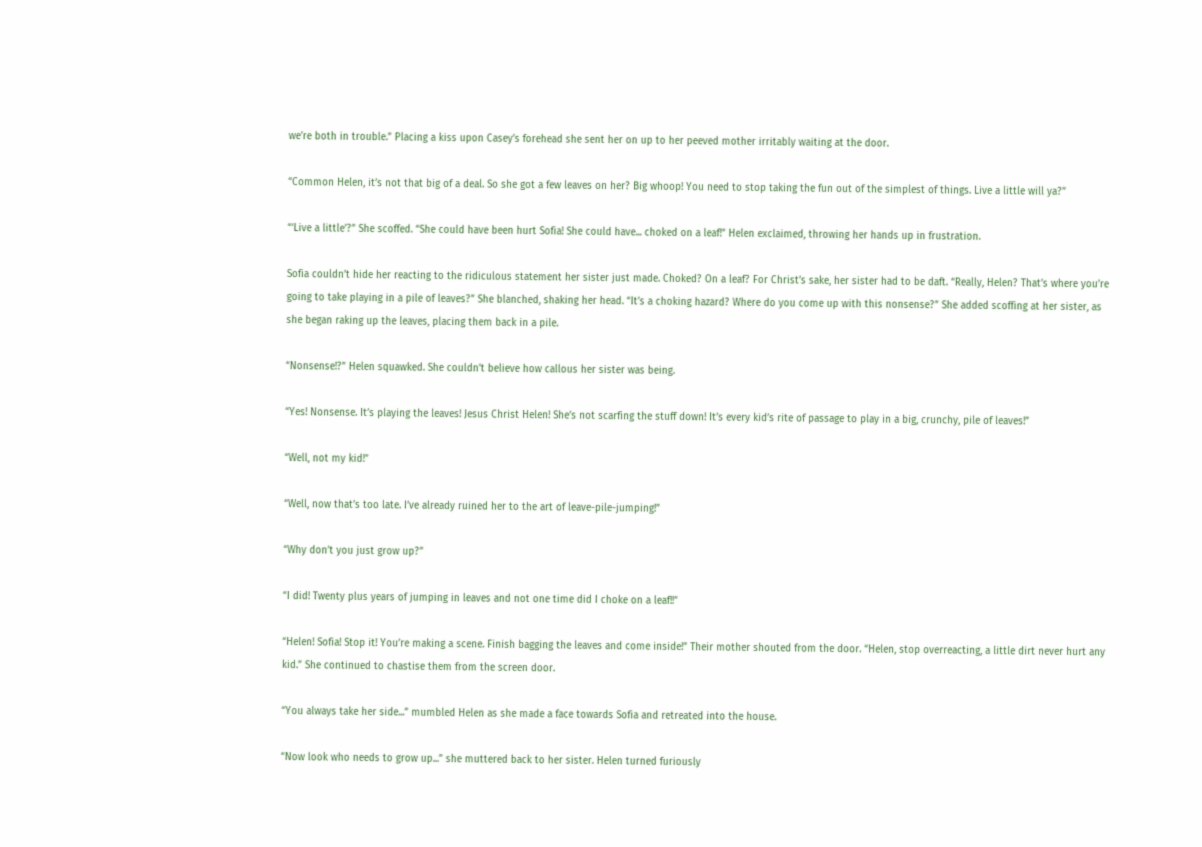we’re both in trouble.” Placing a kiss upon Casey’s forehead she sent her on up to her peeved mother irritably waiting at the door.

“Common Helen, it’s not that big of a deal. So she got a few leaves on her? Big whoop! You need to stop taking the fun out of the simplest of things. Live a little will ya?”

“‘Live a little’?” She scoffed. “She could have been hurt Sofia! She could have... choked on a leaf!” Helen exclaimed, throwing her hands up in frustration.

Sofia couldn’t hide her reacting to the ridiculous statement her sister just made. Choked? On a leaf? For Christ’s sake, her sister had to be daft. “Really, Helen? That’s where you’re going to take playing in a pile of leaves?” She blanched, shaking her head. “It’s a choking hazard? Where do you come up with this nonsense?” She added scoffing at her sister, as she began raking up the leaves, placing them back in a pile.

“Nonsense!?” Helen squawked. She couldn’t believe how callous her sister was being.

“Yes! Nonsense. It’s playing the leaves! Jesus Christ Helen! She’s not scarfing the stuff down! It’s every kid’s rite of passage to play in a big, crunchy, pile of leaves!”

“Well, not my kid!”

“Well, now that’s too late. I’ve already ruined her to the art of leave-pile-jumping!”

“Why don’t you just grow up?”

“I did! Twenty plus years of jumping in leaves and not one time did I choke on a leaf!!”

“Helen! Sofia! Stop it! You’re making a scene. Finish bagging the leaves and come inside!” Their mother shouted from the door. “Helen, stop overreacting, a little dirt never hurt any kid.” She continued to chastise them from the screen door.

“You always take her side...” mumbled Helen as she made a face towards Sofia and retreated into the house.

“Now look who needs to grow up...” she muttered back to her sister. Helen turned furiously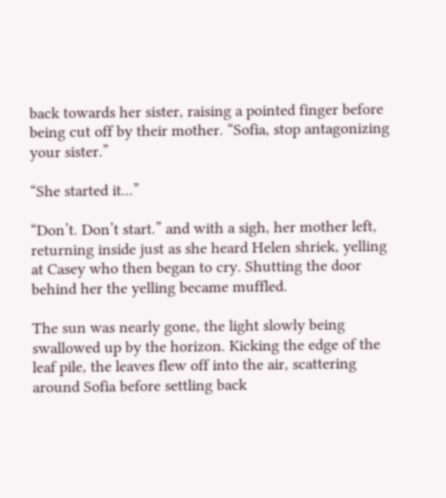back towards her sister, raising a pointed finger before being cut off by their mother. “Sofia, stop antagonizing your sister.”

“She started it...”

“Don’t. Don’t start.” and with a sigh, her mother left, returning inside just as she heard Helen shriek, yelling at Casey who then began to cry. Shutting the door behind her the yelling became muffled.

The sun was nearly gone, the light slowly being swallowed up by the horizon. Kicking the edge of the leaf pile, the leaves flew off into the air, scattering around Sofia before settling back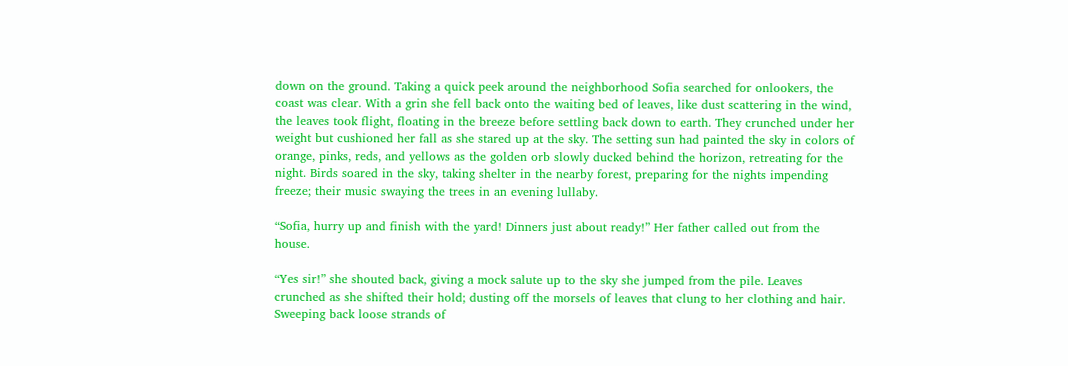down on the ground. Taking a quick peek around the neighborhood Sofia searched for onlookers, the coast was clear. With a grin she fell back onto the waiting bed of leaves, like dust scattering in the wind, the leaves took flight, floating in the breeze before settling back down to earth. They crunched under her weight but cushioned her fall as she stared up at the sky. The setting sun had painted the sky in colors of orange, pinks, reds, and yellows as the golden orb slowly ducked behind the horizon, retreating for the night. Birds soared in the sky, taking shelter in the nearby forest, preparing for the nights impending freeze; their music swaying the trees in an evening lullaby.

“Sofia, hurry up and finish with the yard! Dinners just about ready!” Her father called out from the house.

“Yes sir!” she shouted back, giving a mock salute up to the sky she jumped from the pile. Leaves crunched as she shifted their hold; dusting off the morsels of leaves that clung to her clothing and hair. Sweeping back loose strands of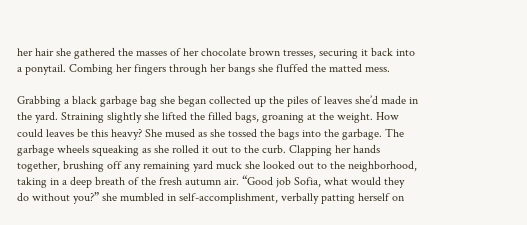her hair she gathered the masses of her chocolate brown tresses, securing it back into a ponytail. Combing her fingers through her bangs she fluffed the matted mess.

Grabbing a black garbage bag she began collected up the piles of leaves she’d made in the yard. Straining slightly she lifted the filled bags, groaning at the weight. How could leaves be this heavy? She mused as she tossed the bags into the garbage. The garbage wheels squeaking as she rolled it out to the curb. Clapping her hands together, brushing off any remaining yard muck she looked out to the neighborhood, taking in a deep breath of the fresh autumn air. “Good job Sofia, what would they do without you?” she mumbled in self-accomplishment, verbally patting herself on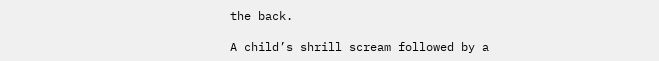the back.

A child’s shrill scream followed by a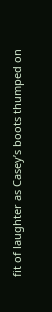fit of laughter as Casey’s boots thumped on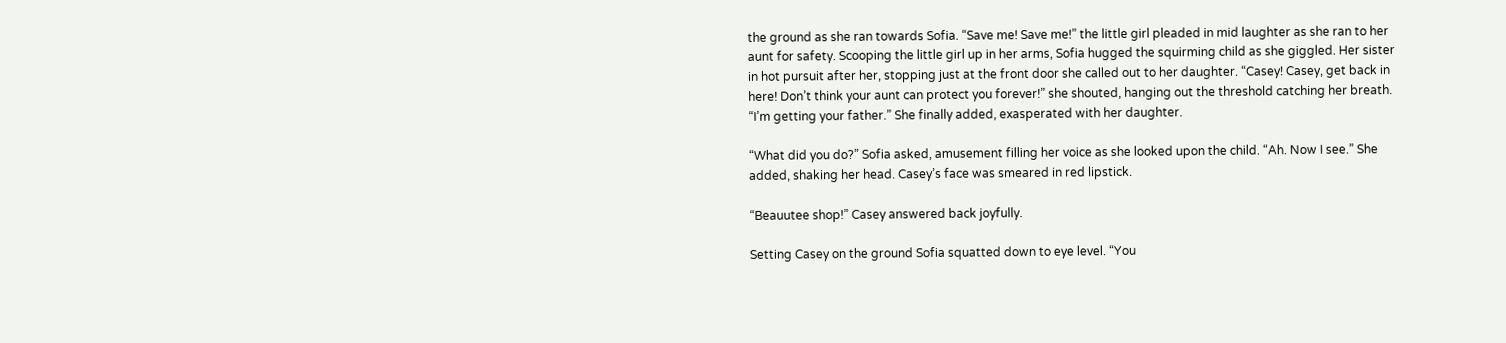the ground as she ran towards Sofia. “Save me! Save me!” the little girl pleaded in mid laughter as she ran to her aunt for safety. Scooping the little girl up in her arms, Sofia hugged the squirming child as she giggled. Her sister in hot pursuit after her, stopping just at the front door she called out to her daughter. “Casey! Casey, get back in here! Don’t think your aunt can protect you forever!” she shouted, hanging out the threshold catching her breath. “I’m getting your father.” She finally added, exasperated with her daughter.

“What did you do?” Sofia asked, amusement filling her voice as she looked upon the child. “Ah. Now I see.” She added, shaking her head. Casey’s face was smeared in red lipstick.

“Beauutee shop!” Casey answered back joyfully.

Setting Casey on the ground Sofia squatted down to eye level. “You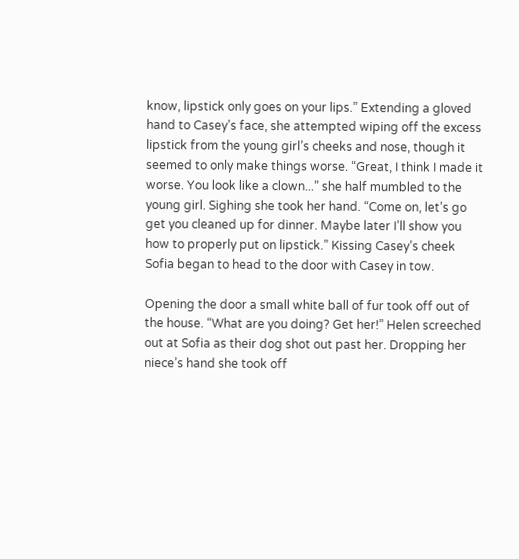know, lipstick only goes on your lips.” Extending a gloved hand to Casey’s face, she attempted wiping off the excess lipstick from the young girl’s cheeks and nose, though it seemed to only make things worse. “Great, I think I made it worse. You look like a clown...” she half mumbled to the young girl. Sighing she took her hand. “Come on, let’s go get you cleaned up for dinner. Maybe later I’ll show you how to properly put on lipstick.” Kissing Casey’s cheek Sofia began to head to the door with Casey in tow.

Opening the door a small white ball of fur took off out of the house. “What are you doing? Get her!” Helen screeched out at Sofia as their dog shot out past her. Dropping her niece’s hand she took off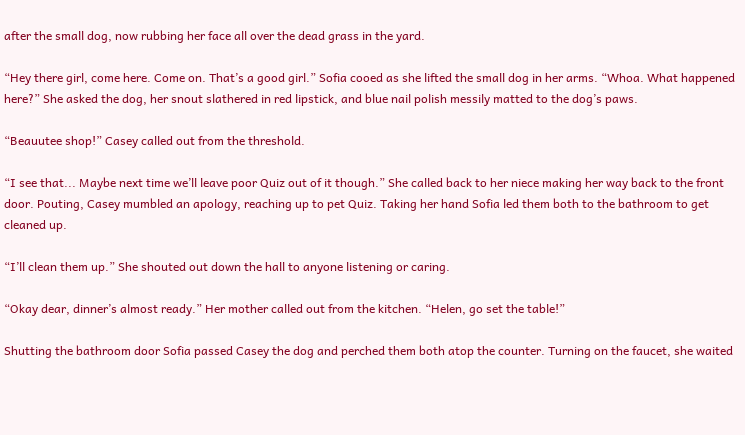after the small dog, now rubbing her face all over the dead grass in the yard.

“Hey there girl, come here. Come on. That’s a good girl.” Sofia cooed as she lifted the small dog in her arms. “Whoa. What happened here?” She asked the dog, her snout slathered in red lipstick, and blue nail polish messily matted to the dog’s paws.

“Beauutee shop!” Casey called out from the threshold.

“I see that... Maybe next time we’ll leave poor Quiz out of it though.” She called back to her niece making her way back to the front door. Pouting, Casey mumbled an apology, reaching up to pet Quiz. Taking her hand Sofia led them both to the bathroom to get cleaned up.

“I’ll clean them up.” She shouted out down the hall to anyone listening or caring.

“Okay dear, dinner’s almost ready.” Her mother called out from the kitchen. “Helen, go set the table!”

Shutting the bathroom door Sofia passed Casey the dog and perched them both atop the counter. Turning on the faucet, she waited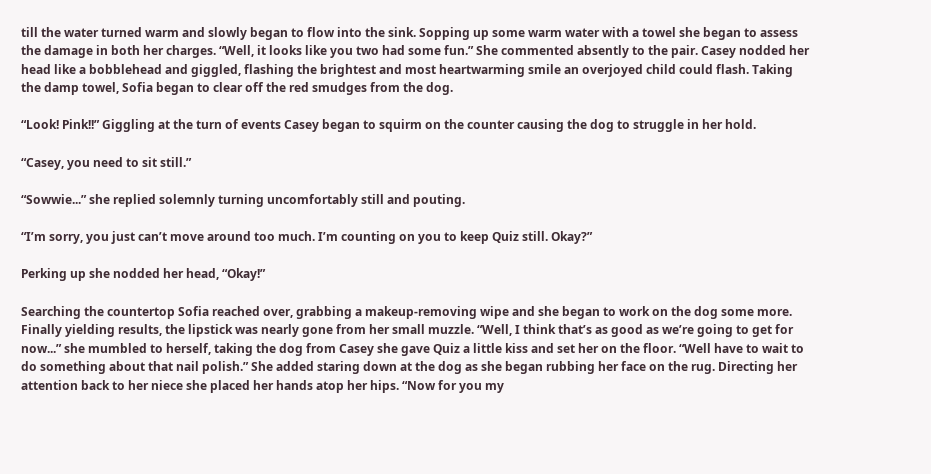till the water turned warm and slowly began to flow into the sink. Sopping up some warm water with a towel she began to assess the damage in both her charges. “Well, it looks like you two had some fun.” She commented absently to the pair. Casey nodded her head like a bobblehead and giggled, flashing the brightest and most heartwarming smile an overjoyed child could flash. Taking the damp towel, Sofia began to clear off the red smudges from the dog.

“Look! Pink!!” Giggling at the turn of events Casey began to squirm on the counter causing the dog to struggle in her hold.

“Casey, you need to sit still.”

“Sowwie...” she replied solemnly turning uncomfortably still and pouting.

“I’m sorry, you just can’t move around too much. I’m counting on you to keep Quiz still. Okay?”

Perking up she nodded her head, “Okay!”

Searching the countertop Sofia reached over, grabbing a makeup-removing wipe and she began to work on the dog some more. Finally yielding results, the lipstick was nearly gone from her small muzzle. “Well, I think that’s as good as we’re going to get for now...” she mumbled to herself, taking the dog from Casey she gave Quiz a little kiss and set her on the floor. “Well have to wait to do something about that nail polish.” She added staring down at the dog as she began rubbing her face on the rug. Directing her attention back to her niece she placed her hands atop her hips. “Now for you my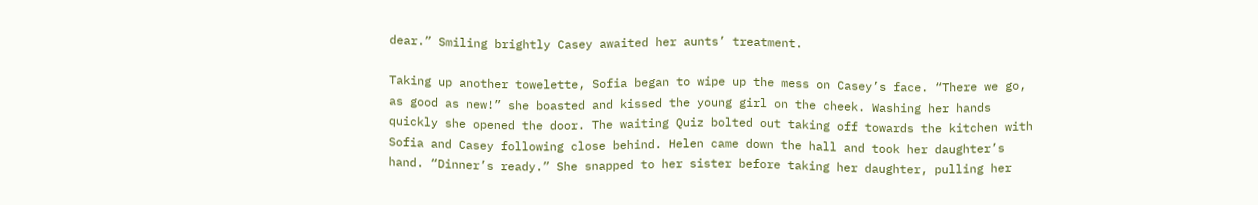dear.” Smiling brightly Casey awaited her aunts’ treatment.

Taking up another towelette, Sofia began to wipe up the mess on Casey’s face. “There we go, as good as new!” she boasted and kissed the young girl on the cheek. Washing her hands quickly she opened the door. The waiting Quiz bolted out taking off towards the kitchen with Sofia and Casey following close behind. Helen came down the hall and took her daughter’s hand. “Dinner’s ready.” She snapped to her sister before taking her daughter, pulling her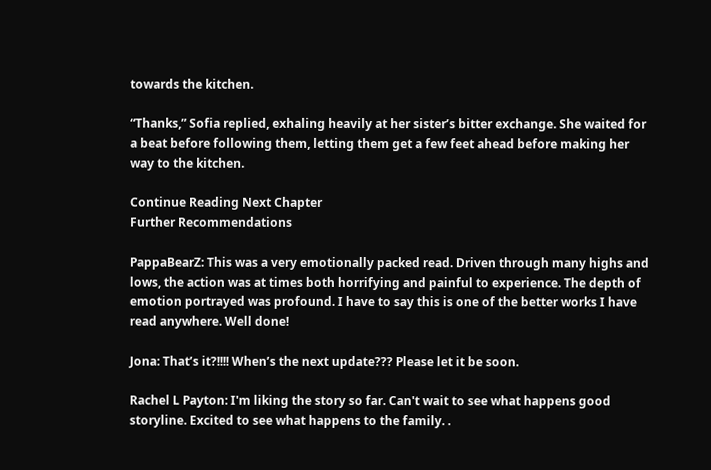towards the kitchen.

“Thanks,” Sofia replied, exhaling heavily at her sister’s bitter exchange. She waited for a beat before following them, letting them get a few feet ahead before making her way to the kitchen.

Continue Reading Next Chapter
Further Recommendations

PappaBearZ: This was a very emotionally packed read. Driven through many highs and lows, the action was at times both horrifying and painful to experience. The depth of emotion portrayed was profound. I have to say this is one of the better works I have read anywhere. Well done!

Jona: That’s it?!!!! When’s the next update??? Please let it be soon.

Rachel L Payton: I'm liking the story so far. Can't wait to see what happens good storyline. Excited to see what happens to the family. .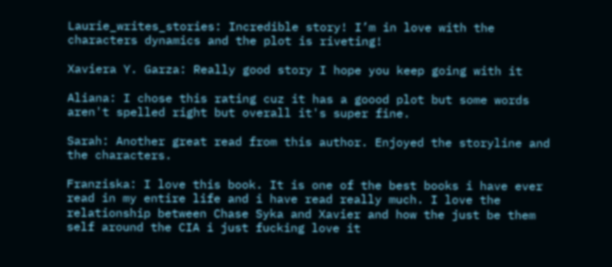Laurie_writes_stories: Incredible story! I’m in love with the characters dynamics and the plot is riveting!

Xaviera Y. Garza: Really good story I hope you keep going with it

Aliana: I chose this rating cuz it has a goood plot but some words aren't spelled right but overall it's super fine.

Sarah: Another great read from this author. Enjoyed the storyline and the characters.

Franziska: I love this book. It is one of the best books i have ever read in my entire life and i have read really much. I love the relationship between Chase Syka and Xavier and how the just be them self around the CIA i just fucking love it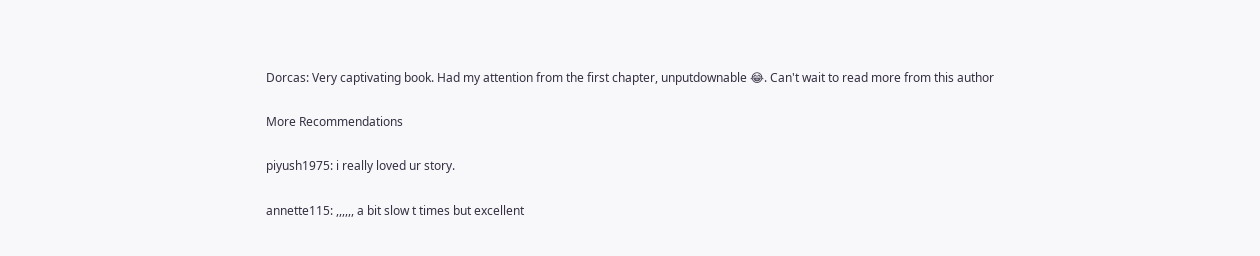Dorcas: Very captivating book. Had my attention from the first chapter, unputdownable 😂. Can't wait to read more from this author

More Recommendations

piyush1975: i really loved ur story.

annette115: ,,,,,, a bit slow t times but excellent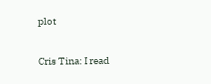plot

Cris Tina: I read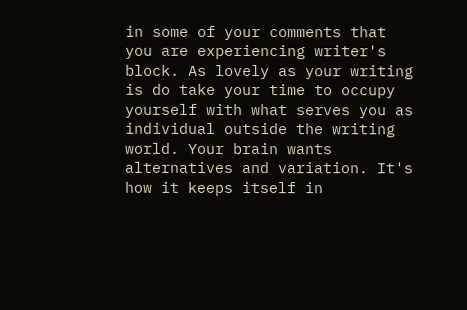in some of your comments that you are experiencing writer's block. As lovely as your writing is do take your time to occupy yourself with what serves you as individual outside the writing world. Your brain wants alternatives and variation. It's how it keeps itself in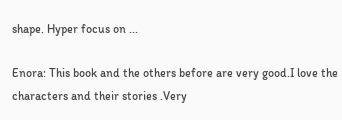shape. Hyper focus on ...

Enora: This book and the others before are very good.I love the characters and their stories .Very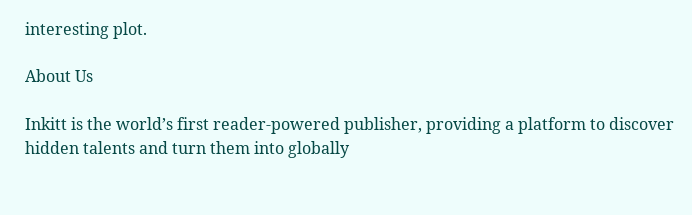interesting plot.

About Us

Inkitt is the world’s first reader-powered publisher, providing a platform to discover hidden talents and turn them into globally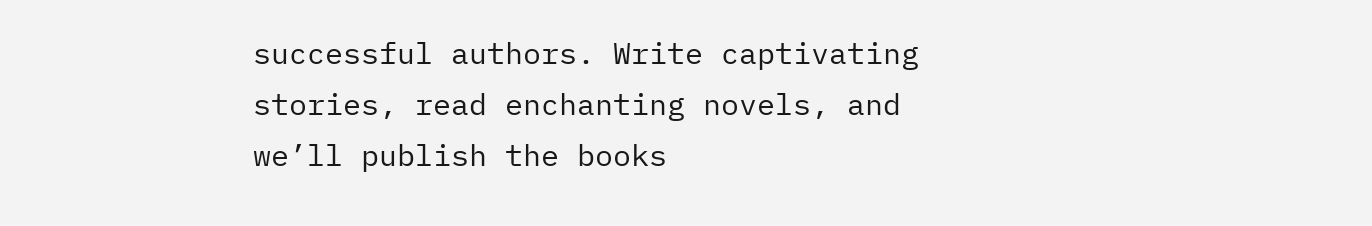successful authors. Write captivating stories, read enchanting novels, and we’ll publish the books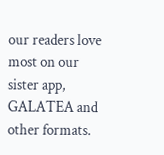our readers love most on our sister app, GALATEA and other formats.